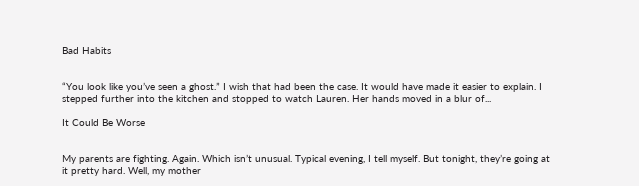Bad Habits


“You look like you’ve seen a ghost.” I wish that had been the case. It would have made it easier to explain. I stepped further into the kitchen and stopped to watch Lauren. Her hands moved in a blur of...

It Could Be Worse


My parents are fighting. Again. Which isn’t unusual. Typical evening, I tell myself. But tonight, they’re going at it pretty hard. Well, my mother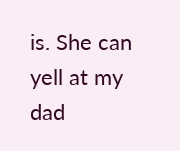is. She can yell at my dad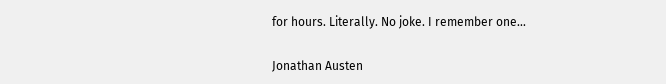for hours. Literally. No joke. I remember one...

Jonathan Austen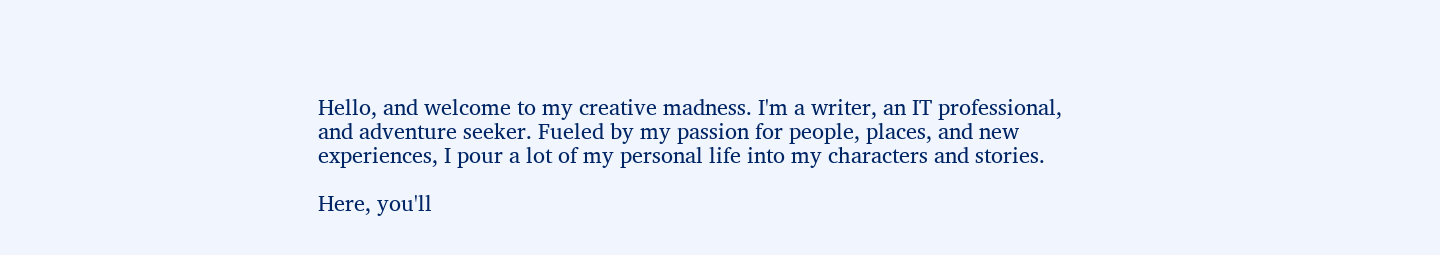Hello, and welcome to my creative madness. I'm a writer, an IT professional, and adventure seeker. Fueled by my passion for people, places, and new experiences, I pour a lot of my personal life into my characters and stories.

Here, you'll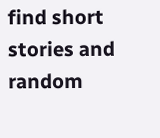find short stories and random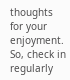thoughts for your enjoyment. So, check in regularly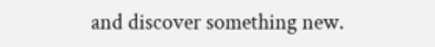and discover something new.